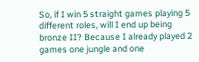So, if I win 5 straight games playing 5 different roles, will I end up being bronze II? Because I already played 2 games one jungle and one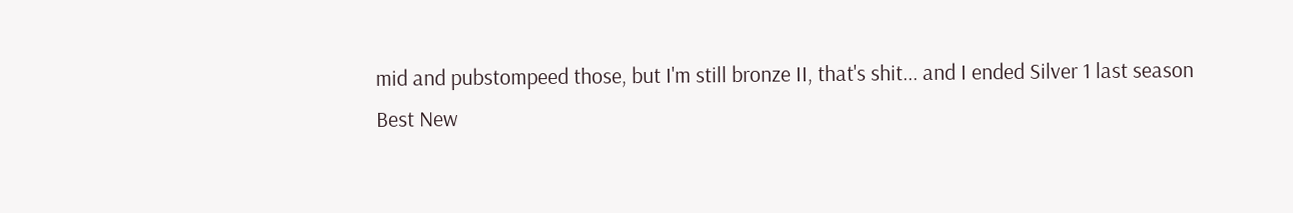mid and pubstompeed those, but I'm still bronze II, that's shit... and I ended Silver 1 last season
Best New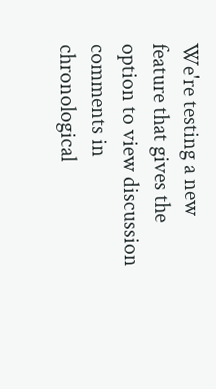We're testing a new feature that gives the option to view discussion comments in chronological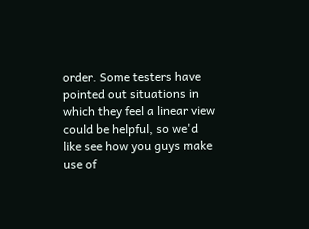order. Some testers have pointed out situations in which they feel a linear view could be helpful, so we'd like see how you guys make use of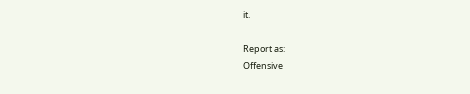it.

Report as:
Offensive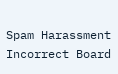Spam Harassment Incorrect Board